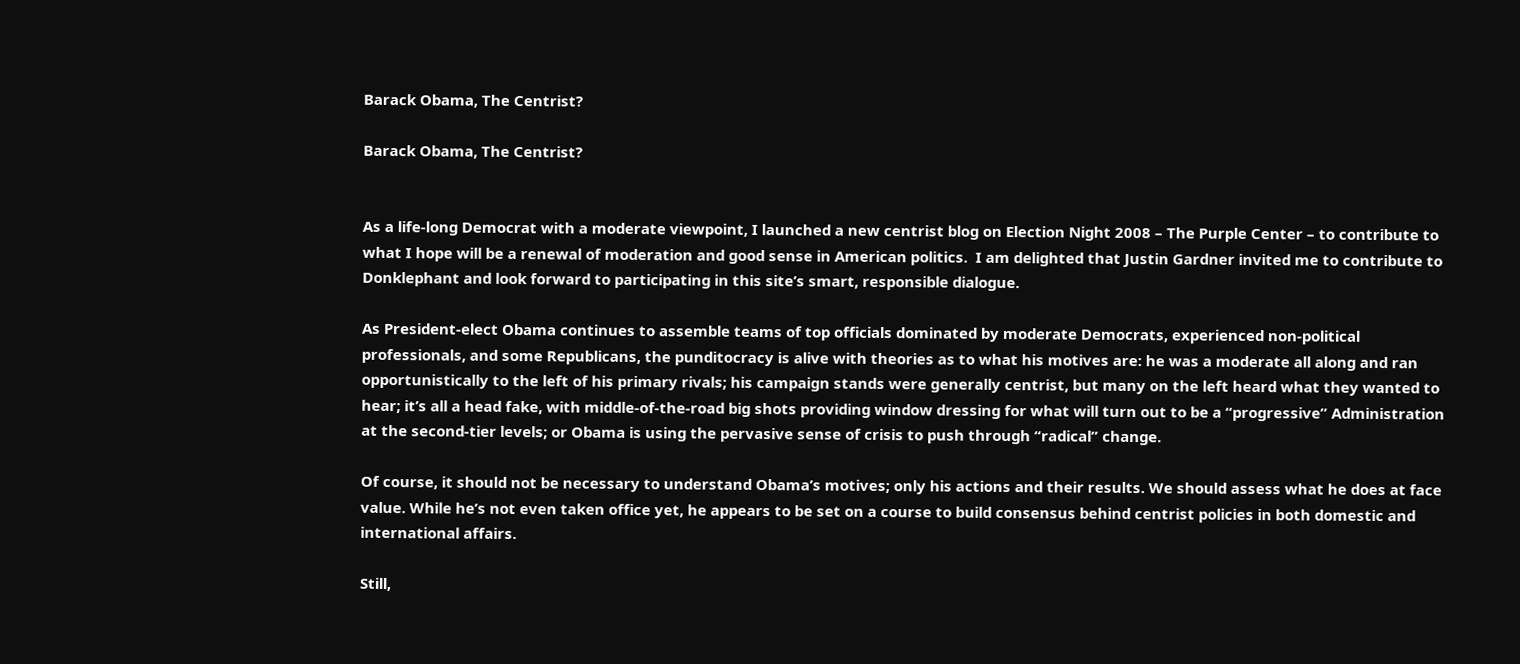Barack Obama, The Centrist?

Barack Obama, The Centrist?


As a life-long Democrat with a moderate viewpoint, I launched a new centrist blog on Election Night 2008 – The Purple Center – to contribute to what I hope will be a renewal of moderation and good sense in American politics.  I am delighted that Justin Gardner invited me to contribute to Donklephant and look forward to participating in this site’s smart, responsible dialogue.

As President-elect Obama continues to assemble teams of top officials dominated by moderate Democrats, experienced non-political professionals, and some Republicans, the punditocracy is alive with theories as to what his motives are: he was a moderate all along and ran opportunistically to the left of his primary rivals; his campaign stands were generally centrist, but many on the left heard what they wanted to hear; it’s all a head fake, with middle-of-the-road big shots providing window dressing for what will turn out to be a “progressive” Administration at the second-tier levels; or Obama is using the pervasive sense of crisis to push through “radical” change.

Of course, it should not be necessary to understand Obama’s motives; only his actions and their results. We should assess what he does at face value. While he’s not even taken office yet, he appears to be set on a course to build consensus behind centrist policies in both domestic and international affairs.

Still,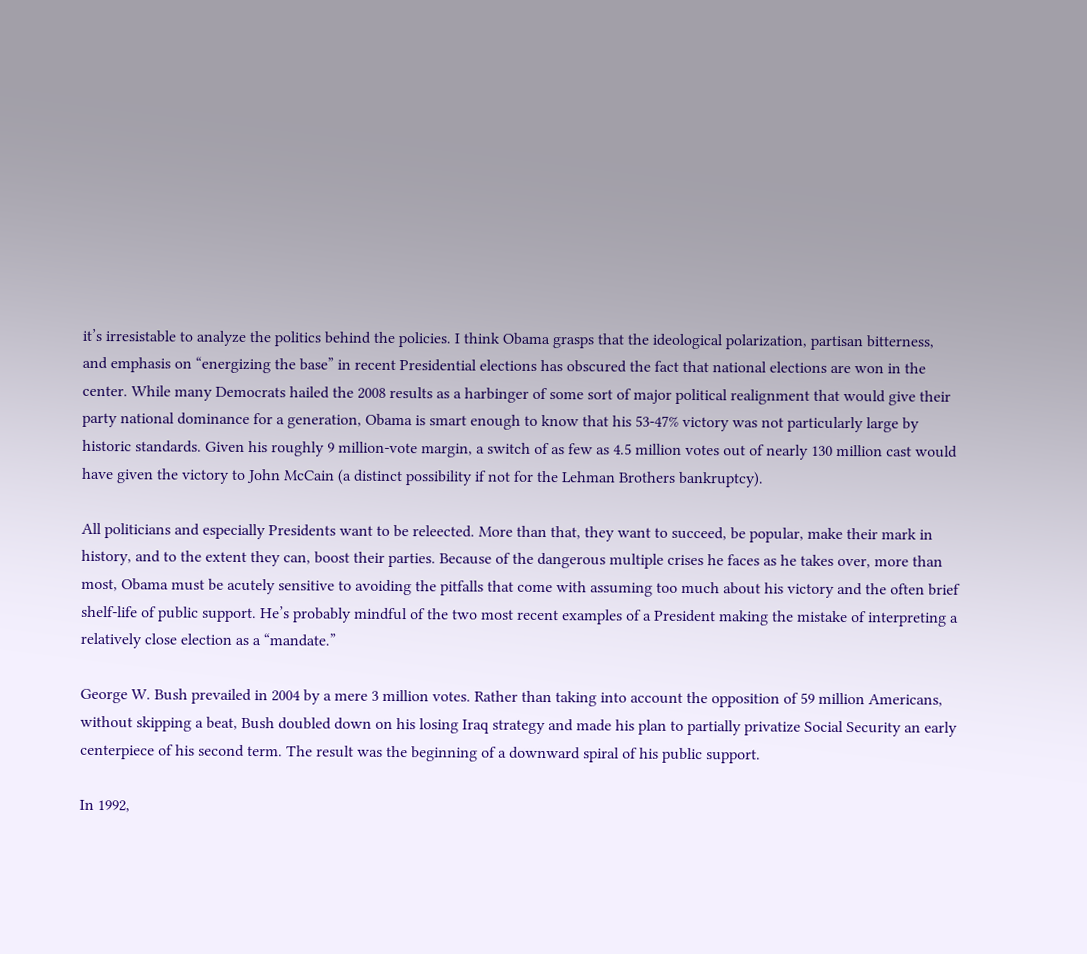it’s irresistable to analyze the politics behind the policies. I think Obama grasps that the ideological polarization, partisan bitterness, and emphasis on “energizing the base” in recent Presidential elections has obscured the fact that national elections are won in the center. While many Democrats hailed the 2008 results as a harbinger of some sort of major political realignment that would give their party national dominance for a generation, Obama is smart enough to know that his 53-47% victory was not particularly large by historic standards. Given his roughly 9 million-vote margin, a switch of as few as 4.5 million votes out of nearly 130 million cast would have given the victory to John McCain (a distinct possibility if not for the Lehman Brothers bankruptcy).

All politicians and especially Presidents want to be releected. More than that, they want to succeed, be popular, make their mark in history, and to the extent they can, boost their parties. Because of the dangerous multiple crises he faces as he takes over, more than most, Obama must be acutely sensitive to avoiding the pitfalls that come with assuming too much about his victory and the often brief shelf-life of public support. He’s probably mindful of the two most recent examples of a President making the mistake of interpreting a relatively close election as a “mandate.”

George W. Bush prevailed in 2004 by a mere 3 million votes. Rather than taking into account the opposition of 59 million Americans, without skipping a beat, Bush doubled down on his losing Iraq strategy and made his plan to partially privatize Social Security an early centerpiece of his second term. The result was the beginning of a downward spiral of his public support.

In 1992,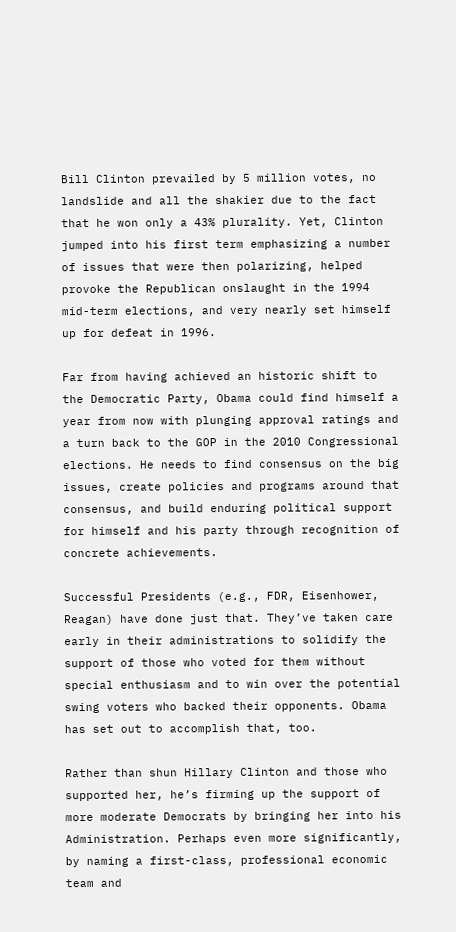Bill Clinton prevailed by 5 million votes, no landslide and all the shakier due to the fact that he won only a 43% plurality. Yet, Clinton jumped into his first term emphasizing a number of issues that were then polarizing, helped provoke the Republican onslaught in the 1994 mid-term elections, and very nearly set himself up for defeat in 1996.

Far from having achieved an historic shift to the Democratic Party, Obama could find himself a year from now with plunging approval ratings and a turn back to the GOP in the 2010 Congressional elections. He needs to find consensus on the big issues, create policies and programs around that consensus, and build enduring political support for himself and his party through recognition of concrete achievements.

Successful Presidents (e.g., FDR, Eisenhower, Reagan) have done just that. They’ve taken care early in their administrations to solidify the support of those who voted for them without special enthusiasm and to win over the potential swing voters who backed their opponents. Obama has set out to accomplish that, too.

Rather than shun Hillary Clinton and those who supported her, he’s firming up the support of more moderate Democrats by bringing her into his Administration. Perhaps even more significantly, by naming a first-class, professional economic team and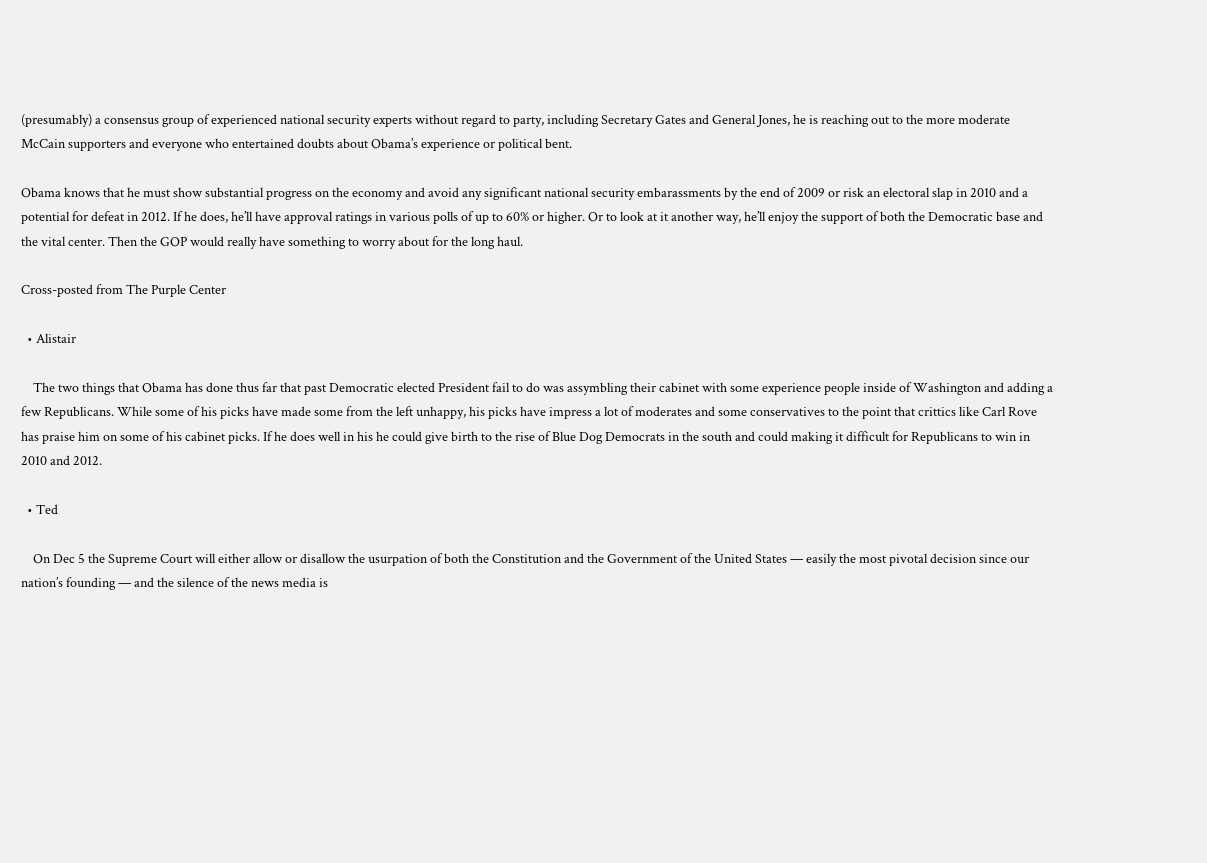(presumably) a consensus group of experienced national security experts without regard to party, including Secretary Gates and General Jones, he is reaching out to the more moderate McCain supporters and everyone who entertained doubts about Obama’s experience or political bent.

Obama knows that he must show substantial progress on the economy and avoid any significant national security embarassments by the end of 2009 or risk an electoral slap in 2010 and a potential for defeat in 2012. If he does, he’ll have approval ratings in various polls of up to 60% or higher. Or to look at it another way, he’ll enjoy the support of both the Democratic base and the vital center. Then the GOP would really have something to worry about for the long haul.

Cross-posted from The Purple Center

  • Alistair

    The two things that Obama has done thus far that past Democratic elected President fail to do was assymbling their cabinet with some experience people inside of Washington and adding a few Republicans. While some of his picks have made some from the left unhappy, his picks have impress a lot of moderates and some conservatives to the point that crittics like Carl Rove has praise him on some of his cabinet picks. If he does well in his he could give birth to the rise of Blue Dog Democrats in the south and could making it difficult for Republicans to win in 2010 and 2012.

  • Ted

    On Dec 5 the Supreme Court will either allow or disallow the usurpation of both the Constitution and the Government of the United States — easily the most pivotal decision since our nation’s founding — and the silence of the news media is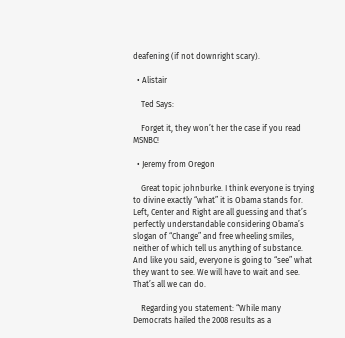deafening (if not downright scary).

  • Alistair

    Ted Says:

    Forget it, they won’t her the case if you read MSNBC!

  • Jeremy from Oregon

    Great topic johnburke. I think everyone is trying to divine exactly “what” it is Obama stands for. Left, Center and Right are all guessing and that’s perfectly understandable considering Obama’s slogan of “Change” and free wheeling smiles, neither of which tell us anything of substance. And like you said, everyone is going to “see” what they want to see. We will have to wait and see. That’s all we can do.

    Regarding you statement: “While many Democrats hailed the 2008 results as a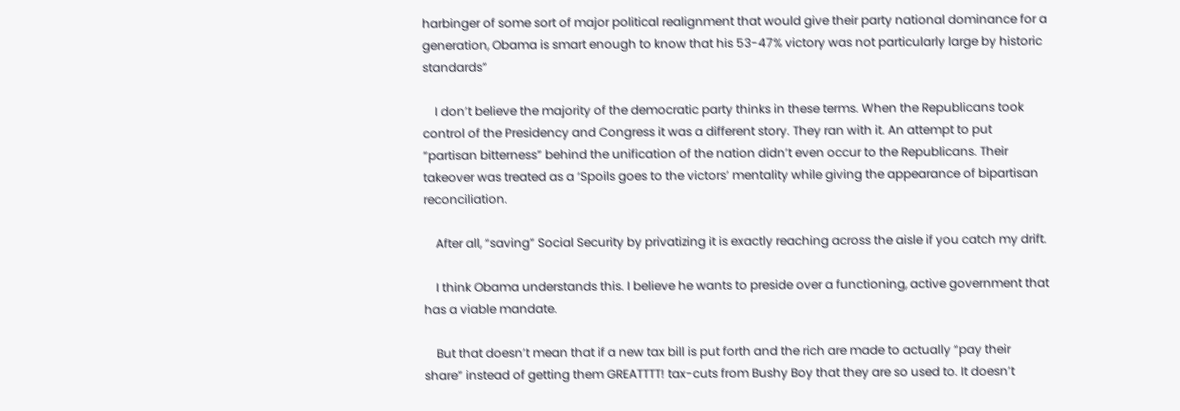harbinger of some sort of major political realignment that would give their party national dominance for a generation, Obama is smart enough to know that his 53-47% victory was not particularly large by historic standards”

    I don’t believe the majority of the democratic party thinks in these terms. When the Republicans took control of the Presidency and Congress it was a different story. They ran with it. An attempt to put “partisan bitterness” behind the unification of the nation didn’t even occur to the Republicans. Their takeover was treated as a ‘Spoils goes to the victors’ mentality while giving the appearance of bipartisan reconciliation.

    After all, “saving” Social Security by privatizing it is exactly reaching across the aisle if you catch my drift.

    I think Obama understands this. I believe he wants to preside over a functioning, active government that has a viable mandate.

    But that doesn’t mean that if a new tax bill is put forth and the rich are made to actually “pay their share” instead of getting them GREATTTT! tax-cuts from Bushy Boy that they are so used to. It doesn’t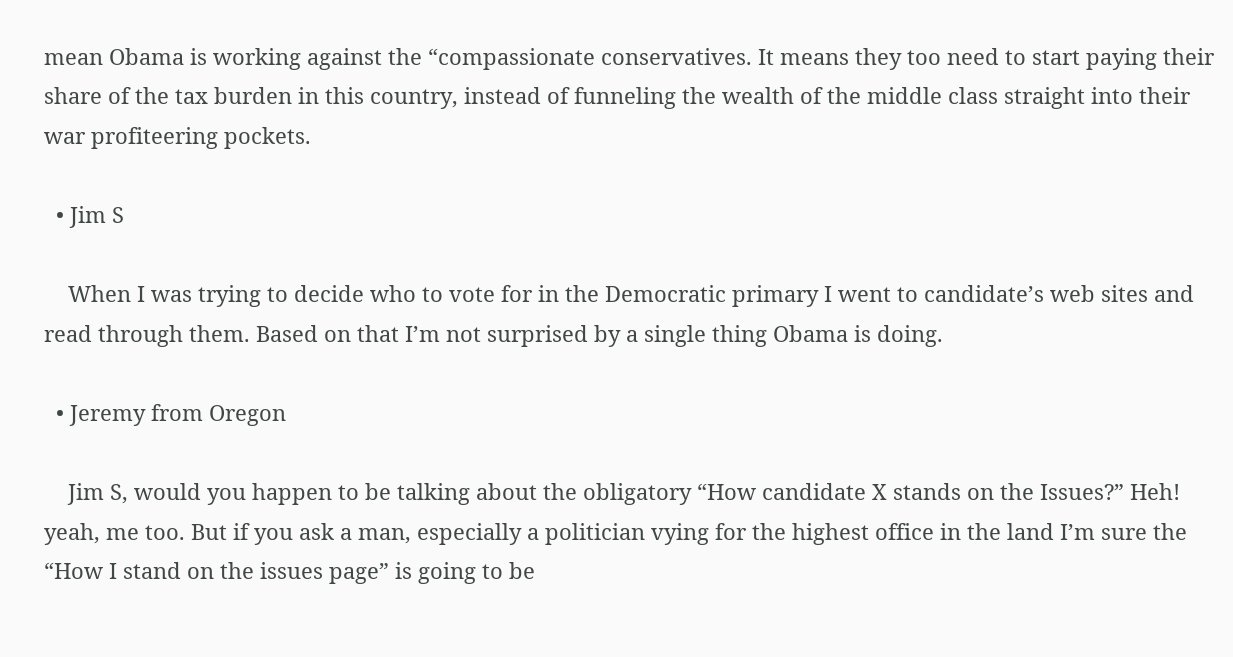mean Obama is working against the “compassionate conservatives. It means they too need to start paying their share of the tax burden in this country, instead of funneling the wealth of the middle class straight into their war profiteering pockets.

  • Jim S

    When I was trying to decide who to vote for in the Democratic primary I went to candidate’s web sites and read through them. Based on that I’m not surprised by a single thing Obama is doing.

  • Jeremy from Oregon

    Jim S, would you happen to be talking about the obligatory “How candidate X stands on the Issues?” Heh! yeah, me too. But if you ask a man, especially a politician vying for the highest office in the land I’m sure the “How I stand on the issues page” is going to be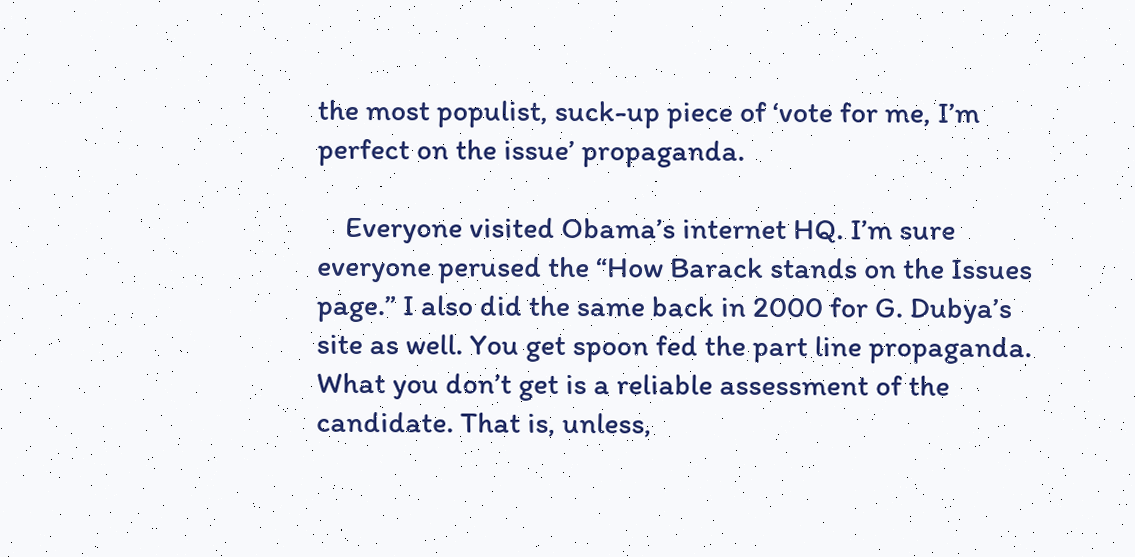the most populist, suck-up piece of ‘vote for me, I’m perfect on the issue’ propaganda.

    Everyone visited Obama’s internet HQ. I’m sure everyone perused the “How Barack stands on the Issues page.” I also did the same back in 2000 for G. Dubya’s site as well. You get spoon fed the part line propaganda. What you don’t get is a reliable assessment of the candidate. That is, unless,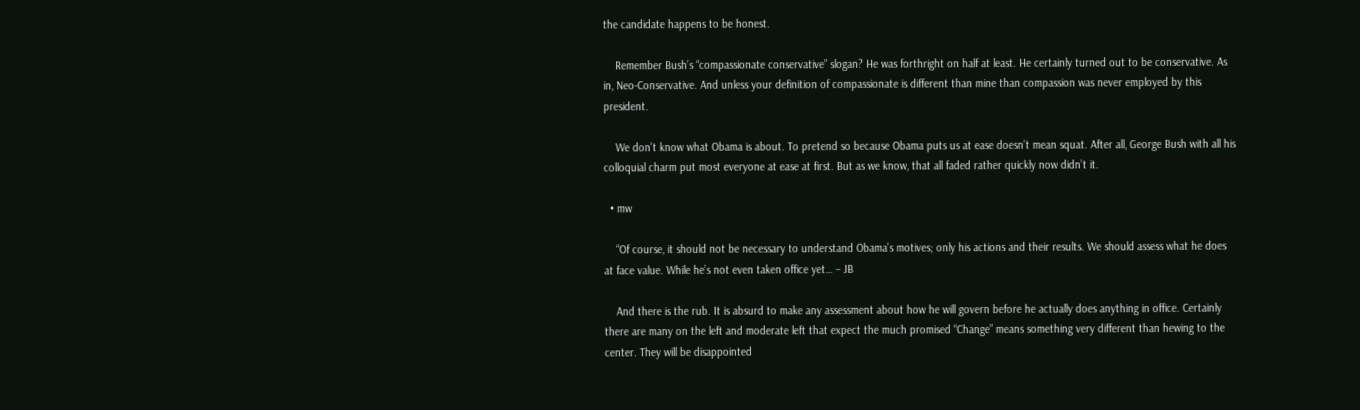the candidate happens to be honest.

    Remember Bush’s “compassionate conservative” slogan? He was forthright on half at least. He certainly turned out to be conservative. As in, Neo-Conservative. And unless your definition of compassionate is different than mine than compassion was never employed by this president.

    We don’t know what Obama is about. To pretend so because Obama puts us at ease doesn’t mean squat. After all, George Bush with all his colloquial charm put most everyone at ease at first. But as we know, that all faded rather quickly now didn’t it.

  • mw

    “Of course, it should not be necessary to understand Obama’s motives; only his actions and their results. We should assess what he does at face value. While he’s not even taken office yet… – JB

    And there is the rub. It is absurd to make any assessment about how he will govern before he actually does anything in office. Certainly there are many on the left and moderate left that expect the much promised “Change” means something very different than hewing to the center. They will be disappointed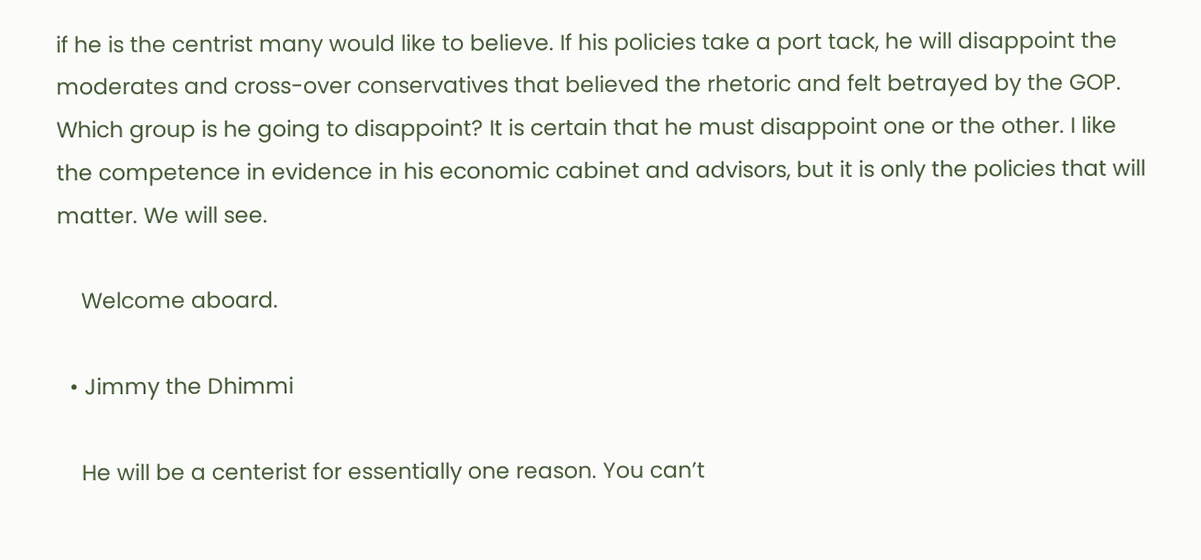if he is the centrist many would like to believe. If his policies take a port tack, he will disappoint the moderates and cross-over conservatives that believed the rhetoric and felt betrayed by the GOP. Which group is he going to disappoint? It is certain that he must disappoint one or the other. I like the competence in evidence in his economic cabinet and advisors, but it is only the policies that will matter. We will see.

    Welcome aboard.

  • Jimmy the Dhimmi

    He will be a centerist for essentially one reason. You can’t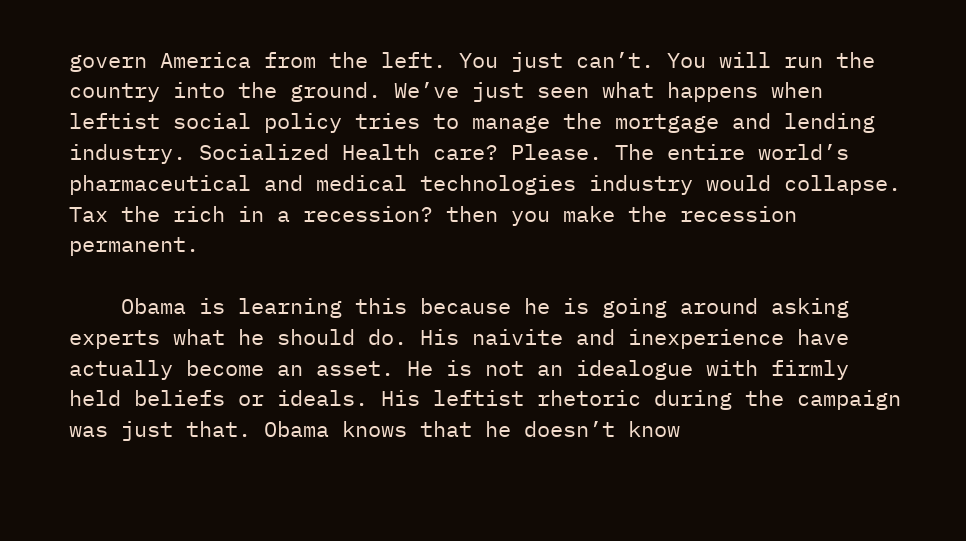govern America from the left. You just can’t. You will run the country into the ground. We’ve just seen what happens when leftist social policy tries to manage the mortgage and lending industry. Socialized Health care? Please. The entire world’s pharmaceutical and medical technologies industry would collapse. Tax the rich in a recession? then you make the recession permanent.

    Obama is learning this because he is going around asking experts what he should do. His naivite and inexperience have actually become an asset. He is not an idealogue with firmly held beliefs or ideals. His leftist rhetoric during the campaign was just that. Obama knows that he doesn’t know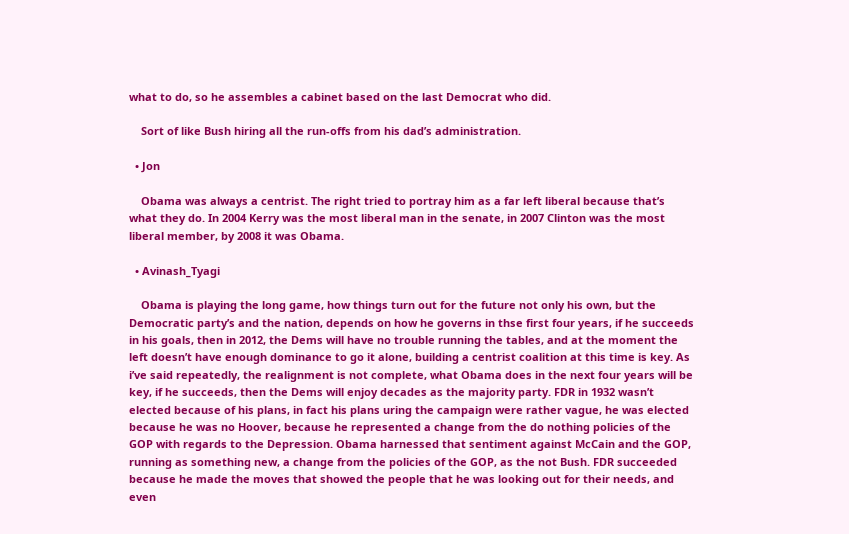what to do, so he assembles a cabinet based on the last Democrat who did.

    Sort of like Bush hiring all the run-offs from his dad’s administration.

  • Jon

    Obama was always a centrist. The right tried to portray him as a far left liberal because that’s what they do. In 2004 Kerry was the most liberal man in the senate, in 2007 Clinton was the most liberal member, by 2008 it was Obama.

  • Avinash_Tyagi

    Obama is playing the long game, how things turn out for the future not only his own, but the Democratic party’s and the nation, depends on how he governs in thse first four years, if he succeeds in his goals, then in 2012, the Dems will have no trouble running the tables, and at the moment the left doesn’t have enough dominance to go it alone, building a centrist coalition at this time is key. As i’ve said repeatedly, the realignment is not complete, what Obama does in the next four years will be key, if he succeeds, then the Dems will enjoy decades as the majority party. FDR in 1932 wasn’t elected because of his plans, in fact his plans uring the campaign were rather vague, he was elected because he was no Hoover, because he represented a change from the do nothing policies of the GOP with regards to the Depression. Obama harnessed that sentiment against McCain and the GOP, running as something new, a change from the policies of the GOP, as the not Bush. FDR succeeded because he made the moves that showed the people that he was looking out for their needs, and even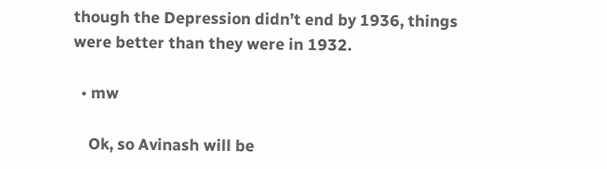though the Depression didn’t end by 1936, things were better than they were in 1932.

  • mw

    Ok, so Avinash will be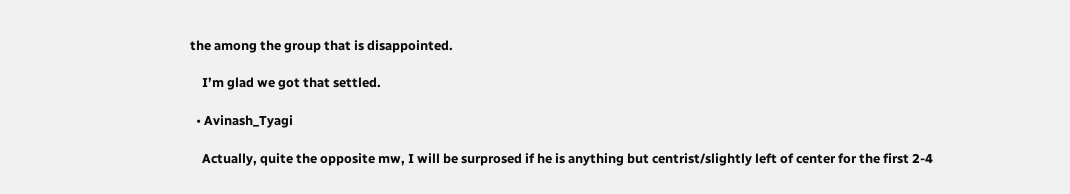the among the group that is disappointed.

    I’m glad we got that settled.

  • Avinash_Tyagi

    Actually, quite the opposite mw, I will be surprosed if he is anything but centrist/slightly left of center for the first 2-4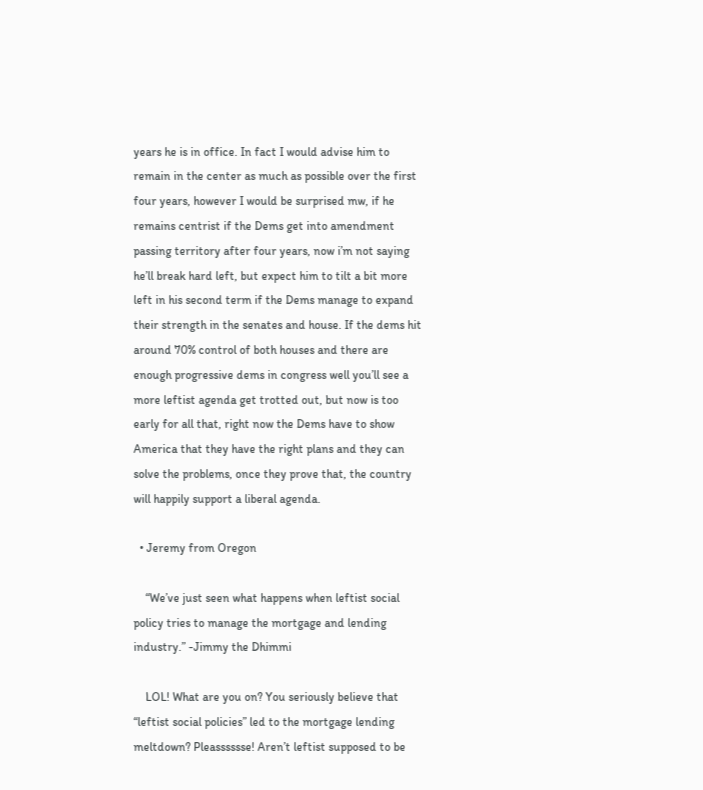years he is in office. In fact I would advise him to remain in the center as much as possible over the first four years, however I would be surprised mw, if he remains centrist if the Dems get into amendment passing territory after four years, now i’m not saying he’ll break hard left, but expect him to tilt a bit more left in his second term if the Dems manage to expand their strength in the senates and house. If the dems hit around 70% control of both houses and there are enough progressive dems in congress well you’ll see a more leftist agenda get trotted out, but now is too early for all that, right now the Dems have to show America that they have the right plans and they can solve the problems, once they prove that, the country will happily support a liberal agenda.

  • Jeremy from Oregon

    “We’ve just seen what happens when leftist social policy tries to manage the mortgage and lending industry.” -Jimmy the Dhimmi

    LOL! What are you on? You seriously believe that “leftist social policies” led to the mortgage lending meltdown? Pleasssssse! Aren’t leftist supposed to be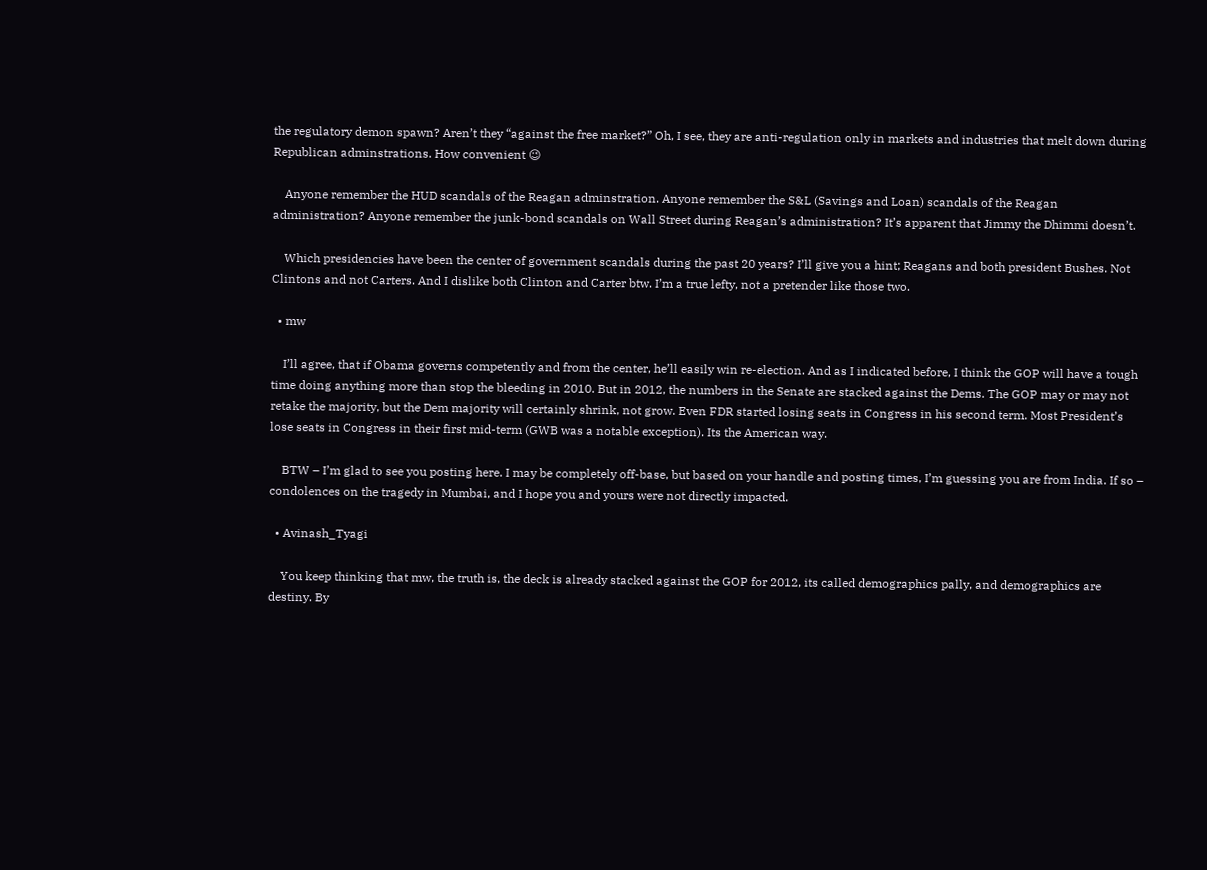the regulatory demon spawn? Aren’t they “against the free market?” Oh, I see, they are anti-regulation only in markets and industries that melt down during Republican adminstrations. How convenient 😉

    Anyone remember the HUD scandals of the Reagan adminstration. Anyone remember the S&L (Savings and Loan) scandals of the Reagan administration? Anyone remember the junk-bond scandals on Wall Street during Reagan’s administration? It’s apparent that Jimmy the Dhimmi doesn’t.

    Which presidencies have been the center of government scandals during the past 20 years? I’ll give you a hint; Reagans and both president Bushes. Not Clintons and not Carters. And I dislike both Clinton and Carter btw. I’m a true lefty, not a pretender like those two.

  • mw

    I’ll agree, that if Obama governs competently and from the center, he’ll easily win re-election. And as I indicated before, I think the GOP will have a tough time doing anything more than stop the bleeding in 2010. But in 2012, the numbers in the Senate are stacked against the Dems. The GOP may or may not retake the majority, but the Dem majority will certainly shrink, not grow. Even FDR started losing seats in Congress in his second term. Most President’s lose seats in Congress in their first mid-term (GWB was a notable exception). Its the American way.

    BTW – I’m glad to see you posting here. I may be completely off-base, but based on your handle and posting times, I’m guessing you are from India. If so – condolences on the tragedy in Mumbai, and I hope you and yours were not directly impacted.

  • Avinash_Tyagi

    You keep thinking that mw, the truth is, the deck is already stacked against the GOP for 2012, its called demographics pally, and demographics are destiny. By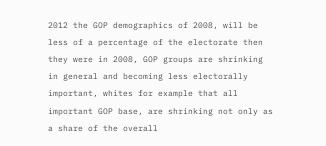2012 the GOP demographics of 2008, will be less of a percentage of the electorate then they were in 2008, GOP groups are shrinking in general and becoming less electorally important, whites for example that all important GOP base, are shrinking not only as a share of the overall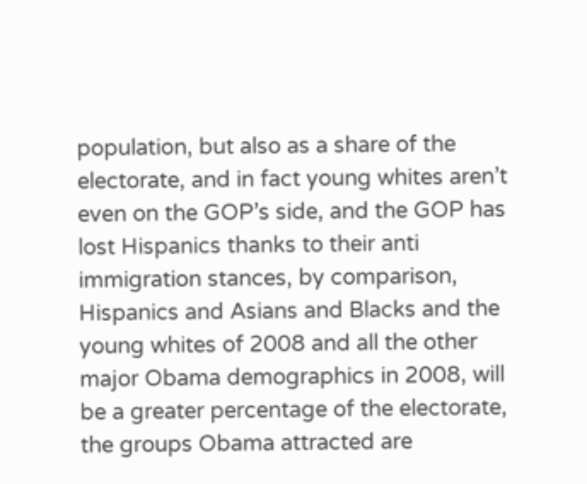population, but also as a share of the electorate, and in fact young whites aren’t even on the GOP’s side, and the GOP has lost Hispanics thanks to their anti immigration stances, by comparison, Hispanics and Asians and Blacks and the young whites of 2008 and all the other major Obama demographics in 2008, will be a greater percentage of the electorate, the groups Obama attracted are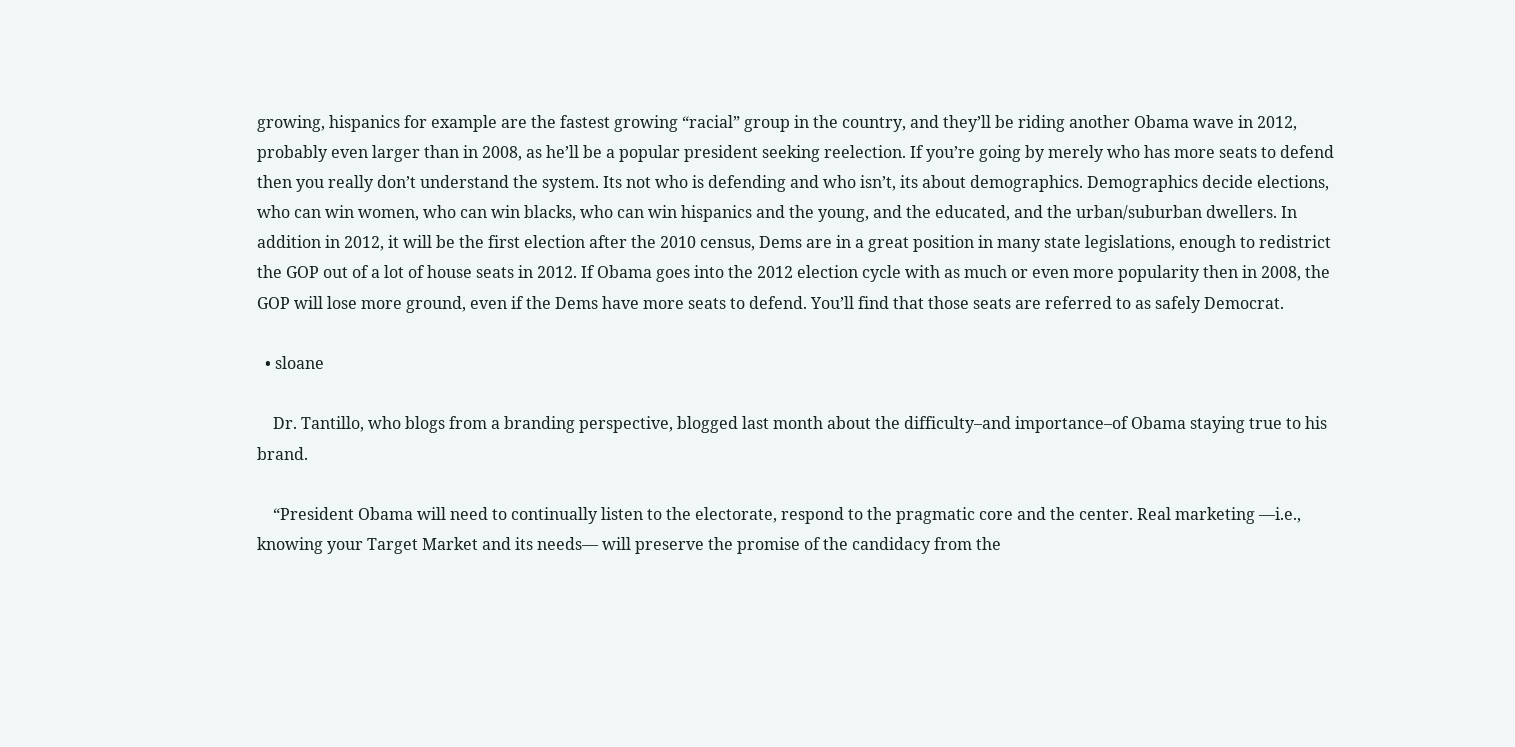growing, hispanics for example are the fastest growing “racial” group in the country, and they’ll be riding another Obama wave in 2012, probably even larger than in 2008, as he’ll be a popular president seeking reelection. If you’re going by merely who has more seats to defend then you really don’t understand the system. Its not who is defending and who isn’t, its about demographics. Demographics decide elections, who can win women, who can win blacks, who can win hispanics and the young, and the educated, and the urban/suburban dwellers. In addition in 2012, it will be the first election after the 2010 census, Dems are in a great position in many state legislations, enough to redistrict the GOP out of a lot of house seats in 2012. If Obama goes into the 2012 election cycle with as much or even more popularity then in 2008, the GOP will lose more ground, even if the Dems have more seats to defend. You’ll find that those seats are referred to as safely Democrat.

  • sloane

    Dr. Tantillo, who blogs from a branding perspective, blogged last month about the difficulty–and importance–of Obama staying true to his brand.

    “President Obama will need to continually listen to the electorate, respond to the pragmatic core and the center. Real marketing —i.e., knowing your Target Market and its needs— will preserve the promise of the candidacy from the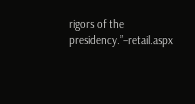rigors of the presidency.”–retail.aspx